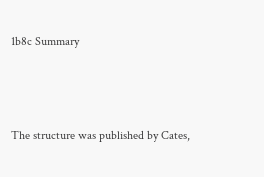1b8c Summary



The structure was published by Cates,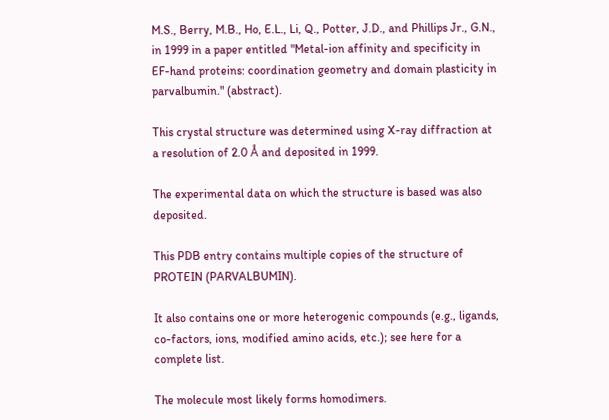M.S., Berry, M.B., Ho, E.L., Li, Q., Potter, J.D., and Phillips Jr., G.N., in 1999 in a paper entitled "Metal-ion affinity and specificity in EF-hand proteins: coordination geometry and domain plasticity in parvalbumin." (abstract).

This crystal structure was determined using X-ray diffraction at a resolution of 2.0 Å and deposited in 1999.

The experimental data on which the structure is based was also deposited.

This PDB entry contains multiple copies of the structure of PROTEIN (PARVALBUMIN).

It also contains one or more heterogenic compounds (e.g., ligands, co-factors, ions, modified amino acids, etc.); see here for a complete list.

The molecule most likely forms homodimers.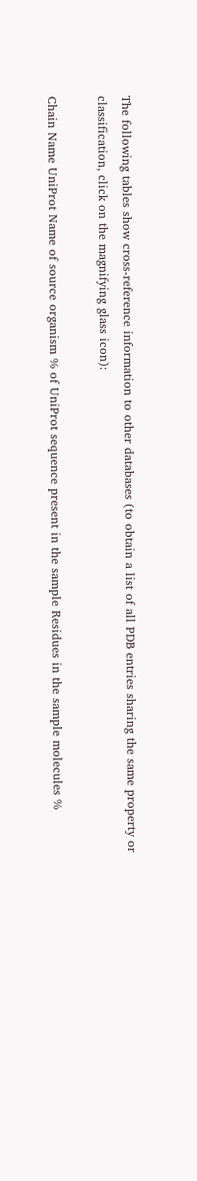The following tables show cross-reference information to other databases (to obtain a list of all PDB entries sharing the same property or classification, click on the magnifying glass icon):

Chain Name UniProt Name of source organism % of UniProt sequence present in the sample Residues in the sample molecules %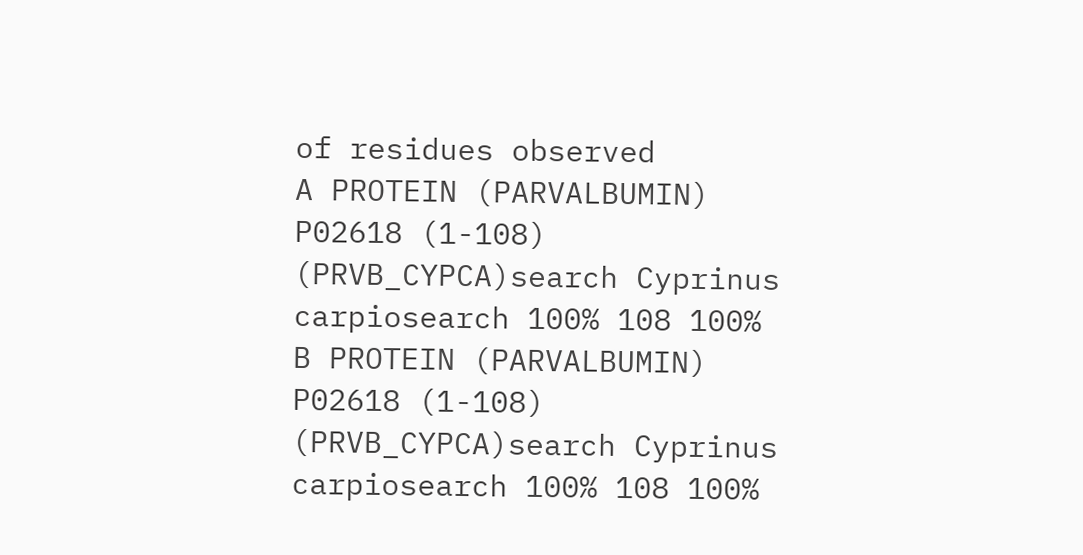of residues observed
A PROTEIN (PARVALBUMIN) P02618 (1-108) (PRVB_CYPCA)search Cyprinus carpiosearch 100% 108 100%
B PROTEIN (PARVALBUMIN) P02618 (1-108) (PRVB_CYPCA)search Cyprinus carpiosearch 100% 108 100%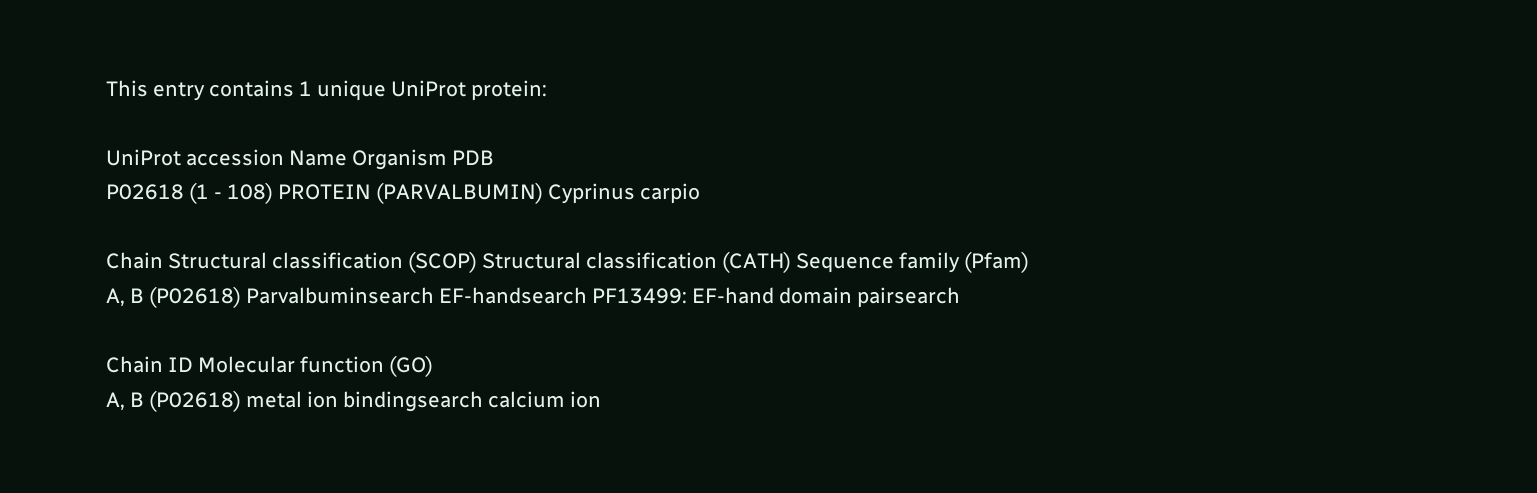This entry contains 1 unique UniProt protein:

UniProt accession Name Organism PDB
P02618 (1 - 108) PROTEIN (PARVALBUMIN) Cyprinus carpio

Chain Structural classification (SCOP) Structural classification (CATH) Sequence family (Pfam)
A, B (P02618) Parvalbuminsearch EF-handsearch PF13499: EF-hand domain pairsearch

Chain ID Molecular function (GO)
A, B (P02618) metal ion bindingsearch calcium ion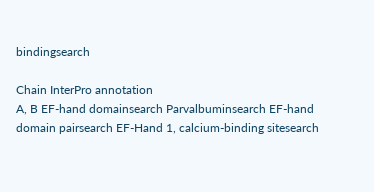bindingsearch

Chain InterPro annotation
A, B EF-hand domainsearch Parvalbuminsearch EF-hand domain pairsearch EF-Hand 1, calcium-binding sitesearch